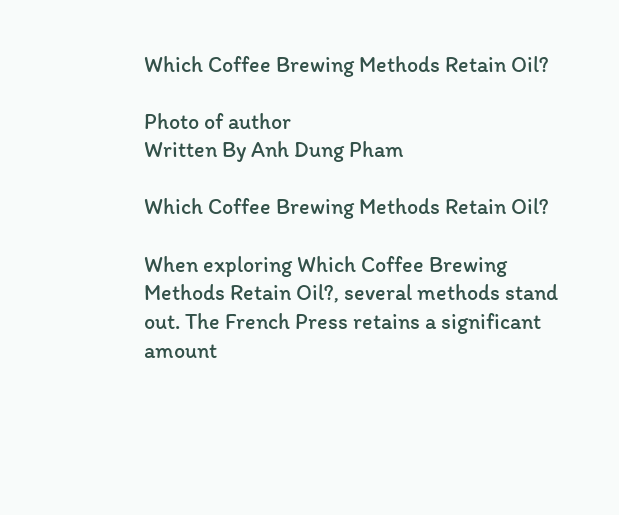Which Coffee Brewing Methods Retain Oil?

Photo of author
Written By Anh Dung Pham

Which Coffee Brewing Methods Retain Oil?

When exploring Which Coffee Brewing Methods Retain Oil?, several methods stand out. The French Press retains a significant amount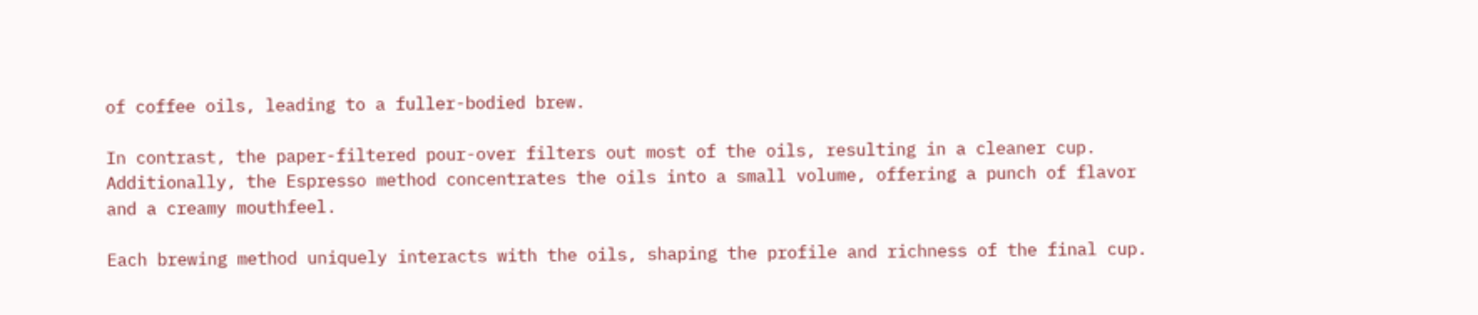of coffee oils, leading to a fuller-bodied brew.

In contrast, the paper-filtered pour-over filters out most of the oils, resulting in a cleaner cup. Additionally, the Espresso method concentrates the oils into a small volume, offering a punch of flavor and a creamy mouthfeel.

Each brewing method uniquely interacts with the oils, shaping the profile and richness of the final cup.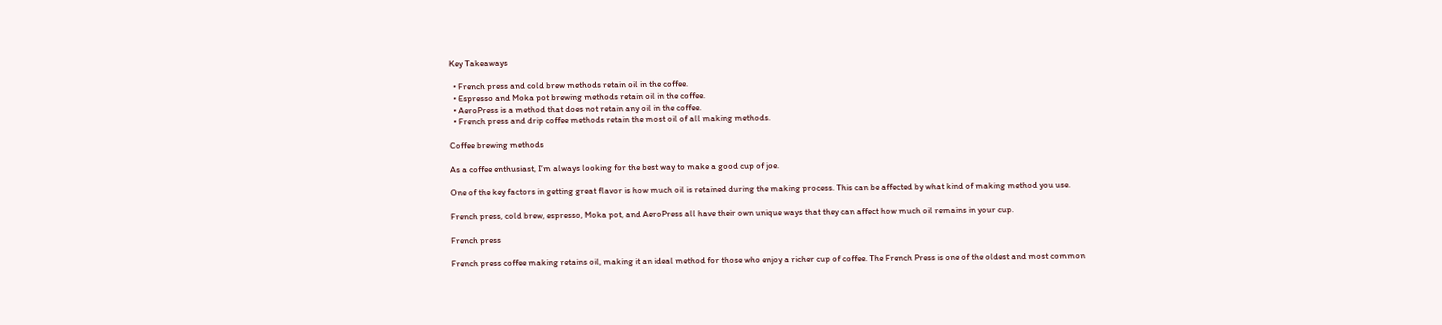Key Takeaways

  • French press and cold brew methods retain oil in the coffee.
  • Espresso and Moka pot brewing methods retain oil in the coffee.
  • AeroPress is a method that does not retain any oil in the coffee.
  • French press and drip coffee methods retain the most oil of all making methods.

Coffee brewing methods

As a coffee enthusiast, I’m always looking for the best way to make a good cup of joe.

One of the key factors in getting great flavor is how much oil is retained during the making process. This can be affected by what kind of making method you use.

French press, cold brew, espresso, Moka pot, and AeroPress all have their own unique ways that they can affect how much oil remains in your cup.

French press

French press coffee making retains oil, making it an ideal method for those who enjoy a richer cup of coffee. The French Press is one of the oldest and most common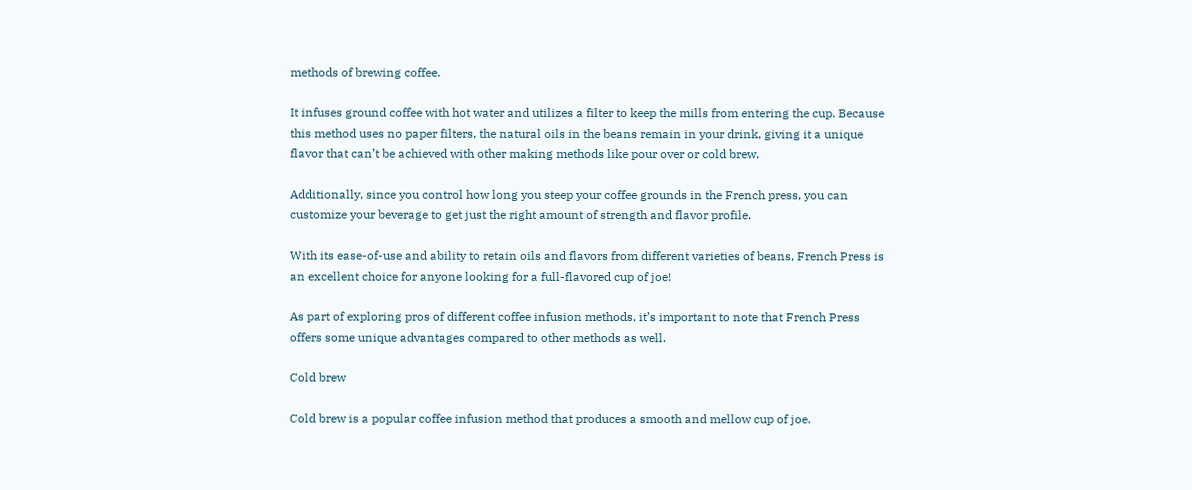methods of brewing coffee.

It infuses ground coffee with hot water and utilizes a filter to keep the mills from entering the cup. Because this method uses no paper filters, the natural oils in the beans remain in your drink, giving it a unique flavor that can’t be achieved with other making methods like pour over or cold brew.

Additionally, since you control how long you steep your coffee grounds in the French press, you can customize your beverage to get just the right amount of strength and flavor profile.

With its ease-of-use and ability to retain oils and flavors from different varieties of beans, French Press is an excellent choice for anyone looking for a full-flavored cup of joe!

As part of exploring pros of different coffee infusion methods, it’s important to note that French Press offers some unique advantages compared to other methods as well.

Cold brew

Cold brew is a popular coffee infusion method that produces a smooth and mellow cup of joe.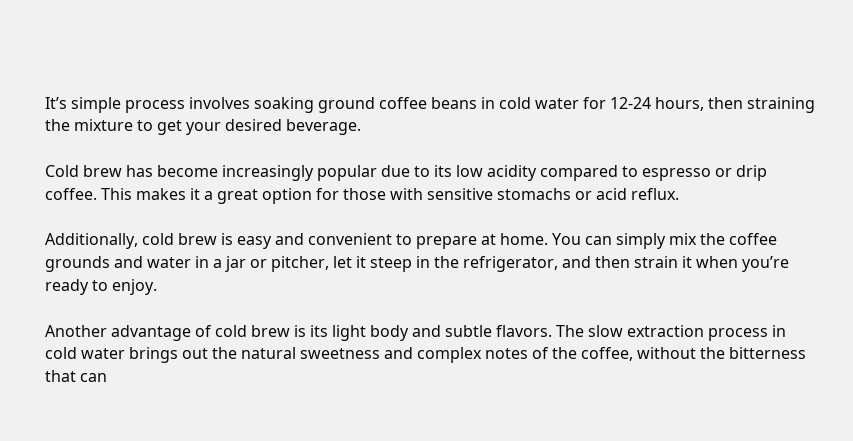It’s simple process involves soaking ground coffee beans in cold water for 12-24 hours, then straining the mixture to get your desired beverage.

Cold brew has become increasingly popular due to its low acidity compared to espresso or drip coffee. This makes it a great option for those with sensitive stomachs or acid reflux.

Additionally, cold brew is easy and convenient to prepare at home. You can simply mix the coffee grounds and water in a jar or pitcher, let it steep in the refrigerator, and then strain it when you’re ready to enjoy.

Another advantage of cold brew is its light body and subtle flavors. The slow extraction process in cold water brings out the natural sweetness and complex notes of the coffee, without the bitterness that can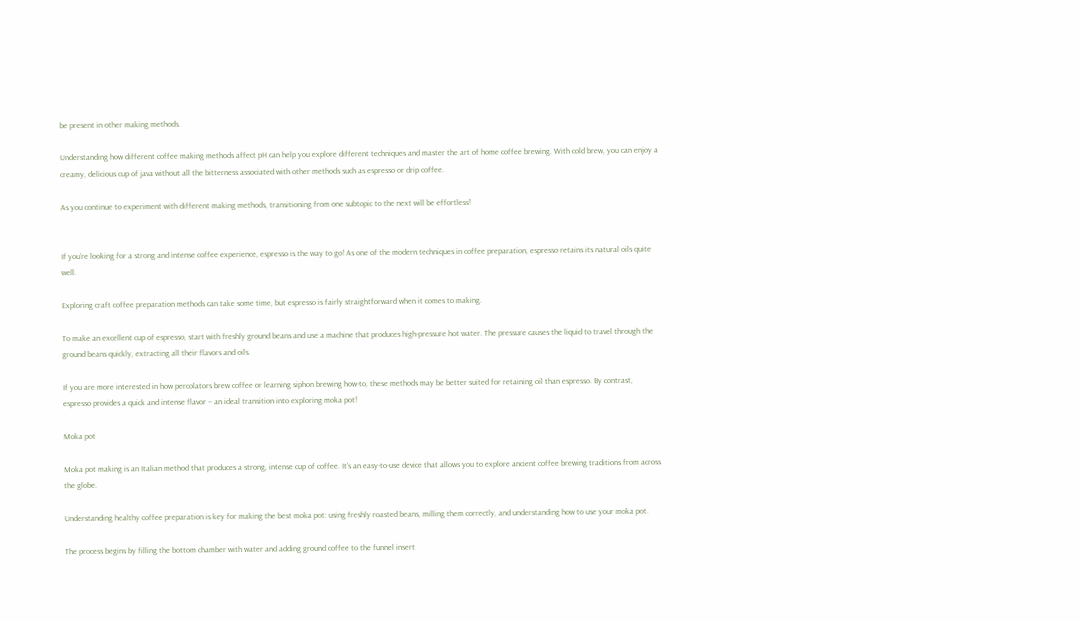be present in other making methods.

Understanding how different coffee making methods affect pH can help you explore different techniques and master the art of home coffee brewing. With cold brew, you can enjoy a creamy, delicious cup of java without all the bitterness associated with other methods such as espresso or drip coffee.

As you continue to experiment with different making methods, transitioning from one subtopic to the next will be effortless!


If you’re looking for a strong and intense coffee experience, espresso is the way to go! As one of the modern techniques in coffee preparation, espresso retains its natural oils quite well.

Exploring craft coffee preparation methods can take some time, but espresso is fairly straightforward when it comes to making.

To make an excellent cup of espresso, start with freshly ground beans and use a machine that produces high-pressure hot water. The pressure causes the liquid to travel through the ground beans quickly, extracting all their flavors and oils.

If you are more interested in how percolators brew coffee or learning siphon brewing how-to, these methods may be better suited for retaining oil than espresso. By contrast, espresso provides a quick and intense flavor – an ideal transition into exploring moka pot!

Moka pot

Moka pot making is an Italian method that produces a strong, intense cup of coffee. It’s an easy-to-use device that allows you to explore ancient coffee brewing traditions from across the globe.

Understanding healthy coffee preparation is key for making the best moka pot: using freshly roasted beans, milling them correctly, and understanding how to use your moka pot.

The process begins by filling the bottom chamber with water and adding ground coffee to the funnel insert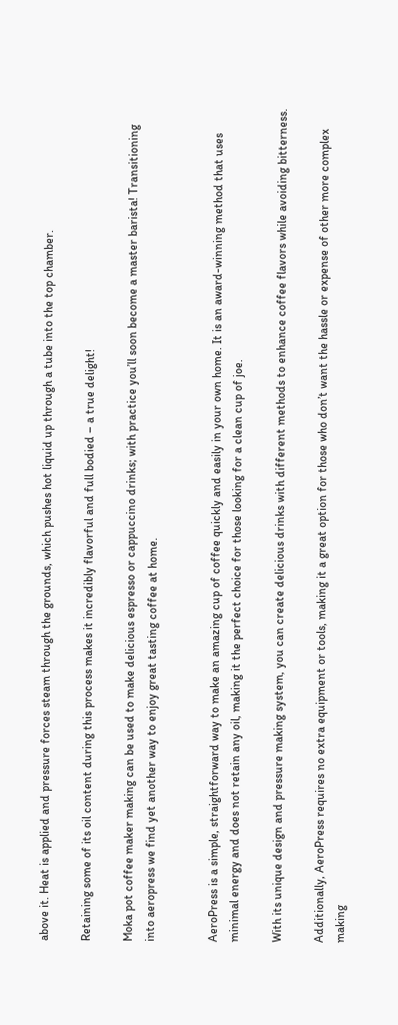above it. Heat is applied and pressure forces steam through the grounds, which pushes hot liquid up through a tube into the top chamber.

Retaining some of its oil content during this process makes it incredibly flavorful and full bodied – a true delight!

Moka pot coffee maker making can be used to make delicious espresso or cappuccino drinks; with practice you’ll soon become a master barista! Transitioning into aeropress we find yet another way to enjoy great tasting coffee at home.


AeroPress is a simple, straightforward way to make an amazing cup of coffee quickly and easily in your own home. It is an award-winning method that uses minimal energy and does not retain any oil, making it the perfect choice for those looking for a clean cup of joe.

With its unique design and pressure making system, you can create delicious drinks with different methods to enhance coffee flavors while avoiding bitterness.

Additionally, AeroPress requires no extra equipment or tools, making it a great option for those who don’t want the hassle or expense of other more complex making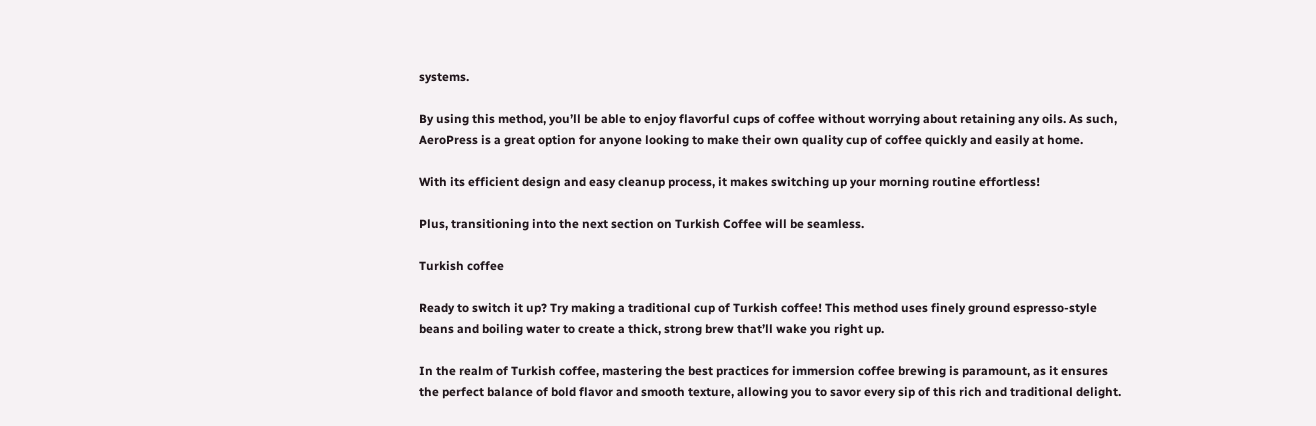systems.

By using this method, you’ll be able to enjoy flavorful cups of coffee without worrying about retaining any oils. As such, AeroPress is a great option for anyone looking to make their own quality cup of coffee quickly and easily at home.

With its efficient design and easy cleanup process, it makes switching up your morning routine effortless!

Plus, transitioning into the next section on Turkish Coffee will be seamless.

Turkish coffee

Ready to switch it up? Try making a traditional cup of Turkish coffee! This method uses finely ground espresso-style beans and boiling water to create a thick, strong brew that’ll wake you right up.

In the realm of Turkish coffee, mastering the best practices for immersion coffee brewing is paramount, as it ensures the perfect balance of bold flavor and smooth texture, allowing you to savor every sip of this rich and traditional delight.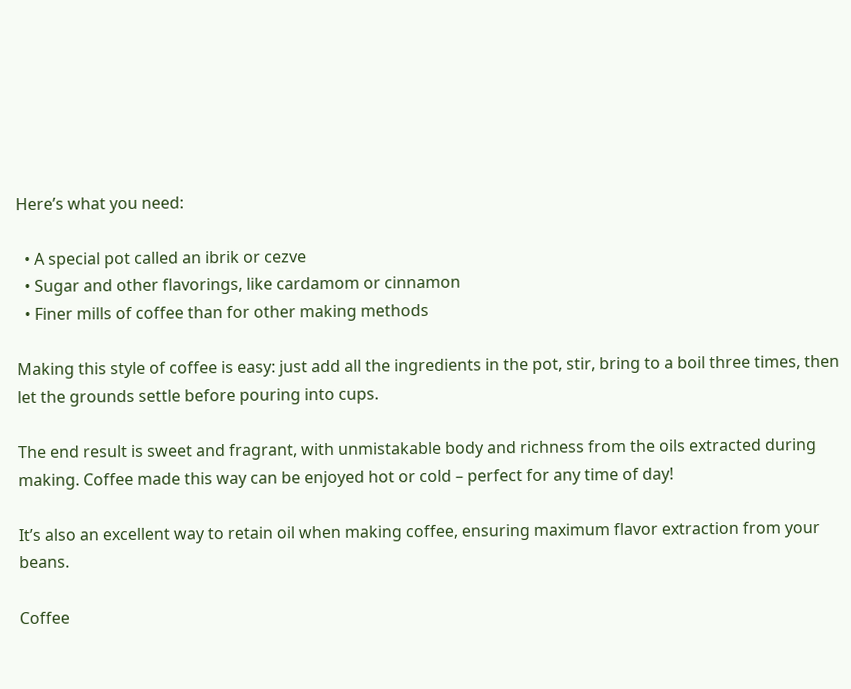Here’s what you need:

  • A special pot called an ibrik or cezve
  • Sugar and other flavorings, like cardamom or cinnamon
  • Finer mills of coffee than for other making methods

Making this style of coffee is easy: just add all the ingredients in the pot, stir, bring to a boil three times, then let the grounds settle before pouring into cups.

The end result is sweet and fragrant, with unmistakable body and richness from the oils extracted during making. Coffee made this way can be enjoyed hot or cold – perfect for any time of day!

It’s also an excellent way to retain oil when making coffee, ensuring maximum flavor extraction from your beans.

Coffee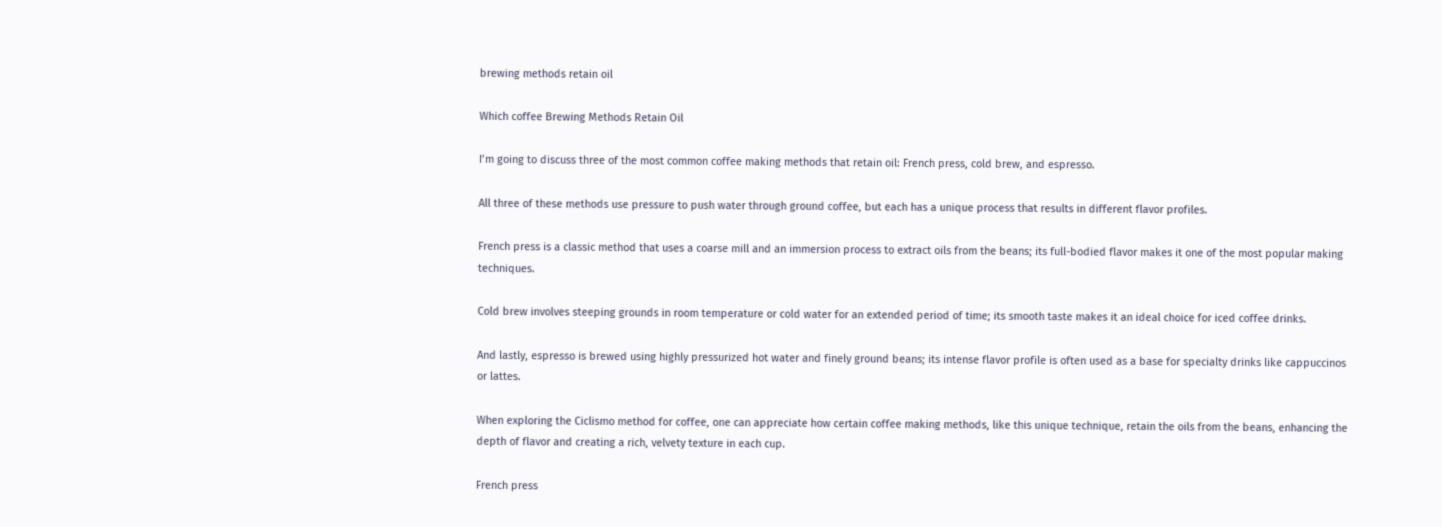brewing methods retain oil

Which coffee Brewing Methods Retain Oil

I’m going to discuss three of the most common coffee making methods that retain oil: French press, cold brew, and espresso.

All three of these methods use pressure to push water through ground coffee, but each has a unique process that results in different flavor profiles.

French press is a classic method that uses a coarse mill and an immersion process to extract oils from the beans; its full-bodied flavor makes it one of the most popular making techniques.

Cold brew involves steeping grounds in room temperature or cold water for an extended period of time; its smooth taste makes it an ideal choice for iced coffee drinks.

And lastly, espresso is brewed using highly pressurized hot water and finely ground beans; its intense flavor profile is often used as a base for specialty drinks like cappuccinos or lattes.

When exploring the Ciclismo method for coffee, one can appreciate how certain coffee making methods, like this unique technique, retain the oils from the beans, enhancing the depth of flavor and creating a rich, velvety texture in each cup.

French press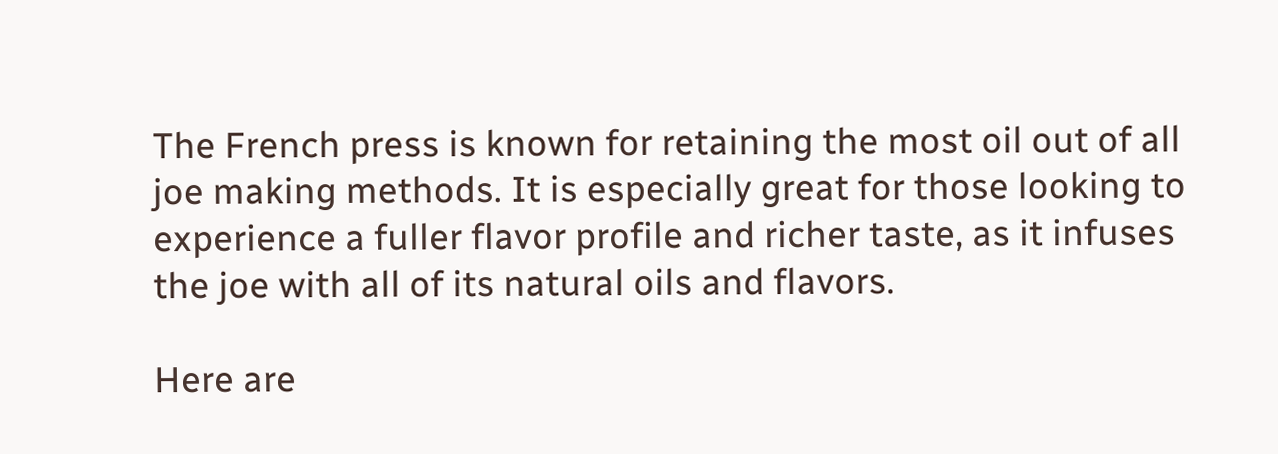The French press is known for retaining the most oil out of all joe making methods. It is especially great for those looking to experience a fuller flavor profile and richer taste, as it infuses the joe with all of its natural oils and flavors.

Here are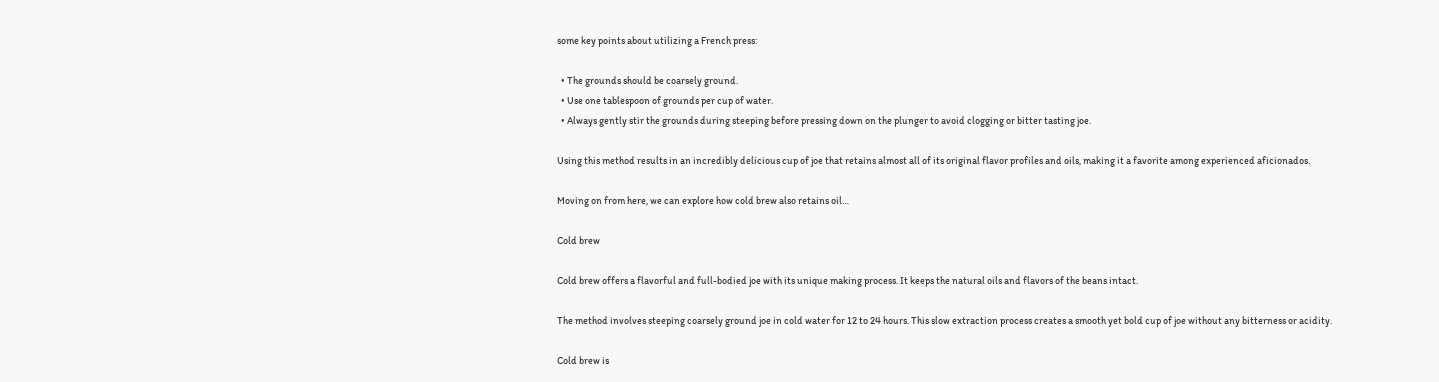some key points about utilizing a French press:

  • The grounds should be coarsely ground.
  • Use one tablespoon of grounds per cup of water.
  • Always gently stir the grounds during steeping before pressing down on the plunger to avoid clogging or bitter tasting joe.

Using this method results in an incredibly delicious cup of joe that retains almost all of its original flavor profiles and oils, making it a favorite among experienced aficionados.

Moving on from here, we can explore how cold brew also retains oil…

Cold brew

Cold brew offers a flavorful and full-bodied joe with its unique making process. It keeps the natural oils and flavors of the beans intact.

The method involves steeping coarsely ground joe in cold water for 12 to 24 hours. This slow extraction process creates a smooth yet bold cup of joe without any bitterness or acidity.

Cold brew is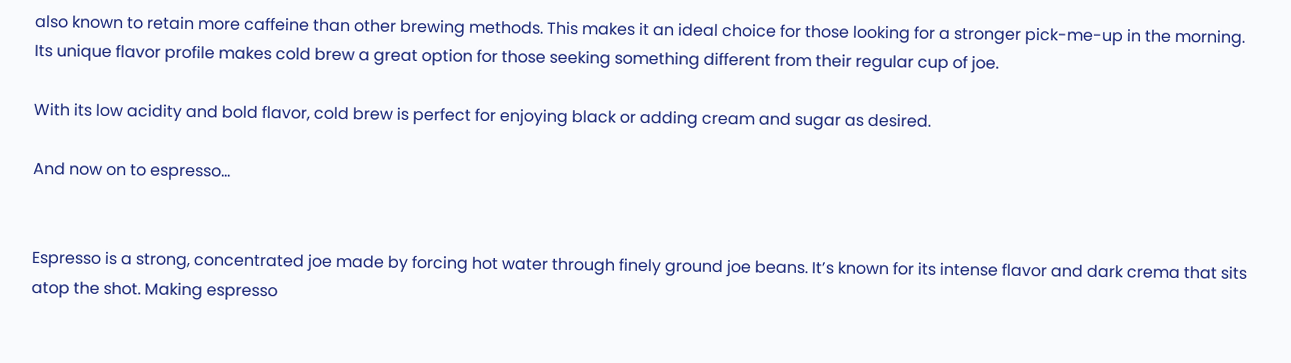also known to retain more caffeine than other brewing methods. This makes it an ideal choice for those looking for a stronger pick-me-up in the morning. Its unique flavor profile makes cold brew a great option for those seeking something different from their regular cup of joe.

With its low acidity and bold flavor, cold brew is perfect for enjoying black or adding cream and sugar as desired.

And now on to espresso…


Espresso is a strong, concentrated joe made by forcing hot water through finely ground joe beans. It’s known for its intense flavor and dark crema that sits atop the shot. Making espresso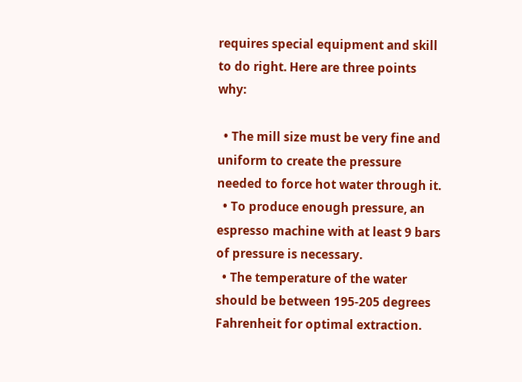requires special equipment and skill to do right. Here are three points why:

  • The mill size must be very fine and uniform to create the pressure needed to force hot water through it.
  • To produce enough pressure, an espresso machine with at least 9 bars of pressure is necessary.
  • The temperature of the water should be between 195-205 degrees Fahrenheit for optimal extraction.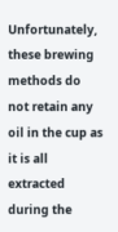Unfortunately, these brewing methods do not retain any oil in the cup as it is all extracted during the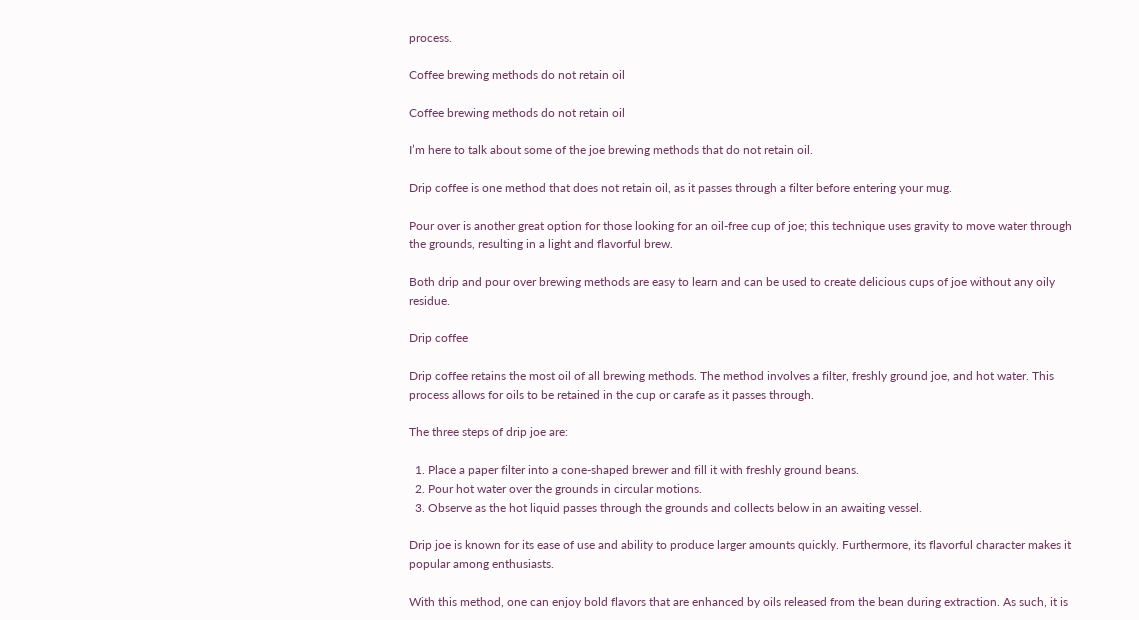process.

Coffee brewing methods do not retain oil

Coffee brewing methods do not retain oil

I’m here to talk about some of the joe brewing methods that do not retain oil.

Drip coffee is one method that does not retain oil, as it passes through a filter before entering your mug.

Pour over is another great option for those looking for an oil-free cup of joe; this technique uses gravity to move water through the grounds, resulting in a light and flavorful brew.

Both drip and pour over brewing methods are easy to learn and can be used to create delicious cups of joe without any oily residue.

Drip coffee

Drip coffee retains the most oil of all brewing methods. The method involves a filter, freshly ground joe, and hot water. This process allows for oils to be retained in the cup or carafe as it passes through.

The three steps of drip joe are:

  1. Place a paper filter into a cone-shaped brewer and fill it with freshly ground beans.
  2. Pour hot water over the grounds in circular motions.
  3. Observe as the hot liquid passes through the grounds and collects below in an awaiting vessel.

Drip joe is known for its ease of use and ability to produce larger amounts quickly. Furthermore, its flavorful character makes it popular among enthusiasts.

With this method, one can enjoy bold flavors that are enhanced by oils released from the bean during extraction. As such, it is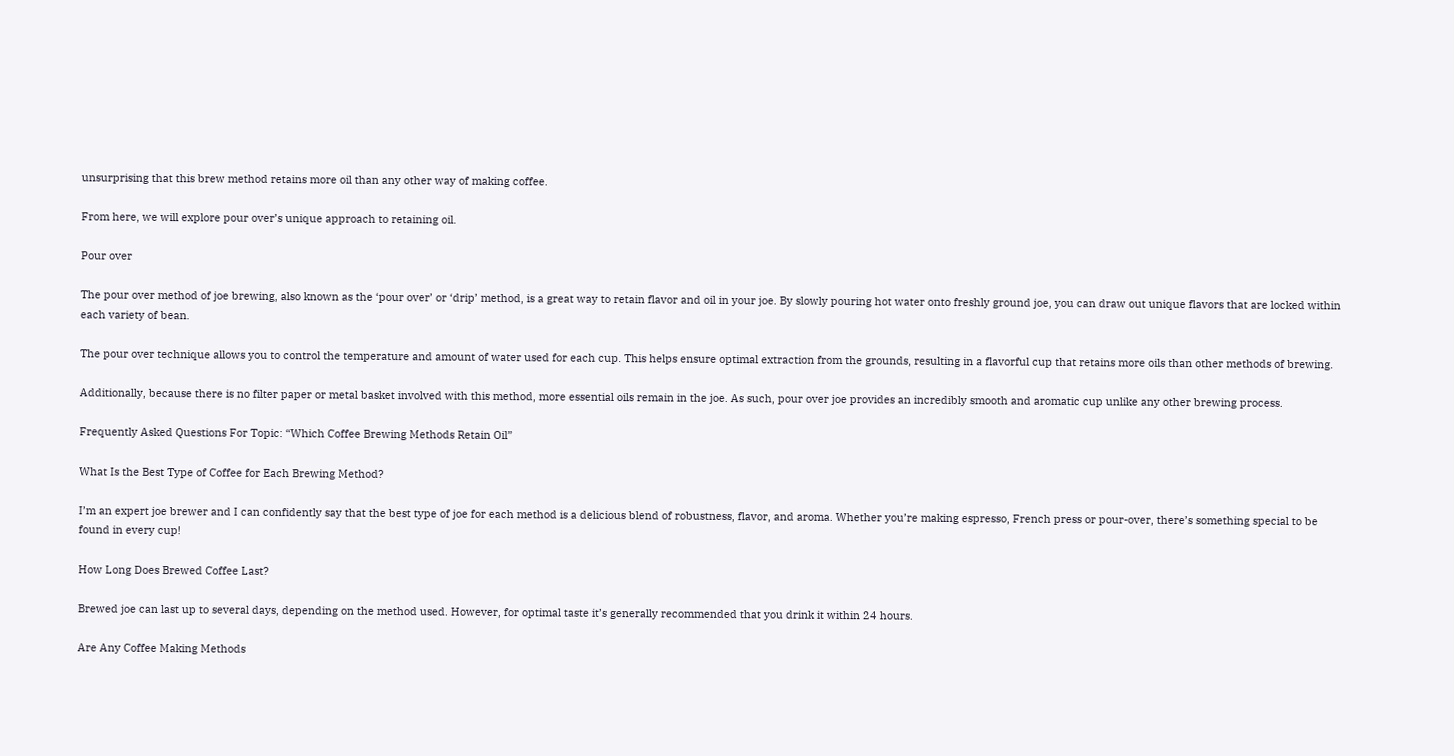unsurprising that this brew method retains more oil than any other way of making coffee.

From here, we will explore pour over’s unique approach to retaining oil.

Pour over

The pour over method of joe brewing, also known as the ‘pour over’ or ‘drip’ method, is a great way to retain flavor and oil in your joe. By slowly pouring hot water onto freshly ground joe, you can draw out unique flavors that are locked within each variety of bean.

The pour over technique allows you to control the temperature and amount of water used for each cup. This helps ensure optimal extraction from the grounds, resulting in a flavorful cup that retains more oils than other methods of brewing.

Additionally, because there is no filter paper or metal basket involved with this method, more essential oils remain in the joe. As such, pour over joe provides an incredibly smooth and aromatic cup unlike any other brewing process.

Frequently Asked Questions For Topic: “Which Coffee Brewing Methods Retain Oil”

What Is the Best Type of Coffee for Each Brewing Method?

I’m an expert joe brewer and I can confidently say that the best type of joe for each method is a delicious blend of robustness, flavor, and aroma. Whether you’re making espresso, French press or pour-over, there’s something special to be found in every cup!

How Long Does Brewed Coffee Last?

Brewed joe can last up to several days, depending on the method used. However, for optimal taste it’s generally recommended that you drink it within 24 hours.

Are Any Coffee Making Methods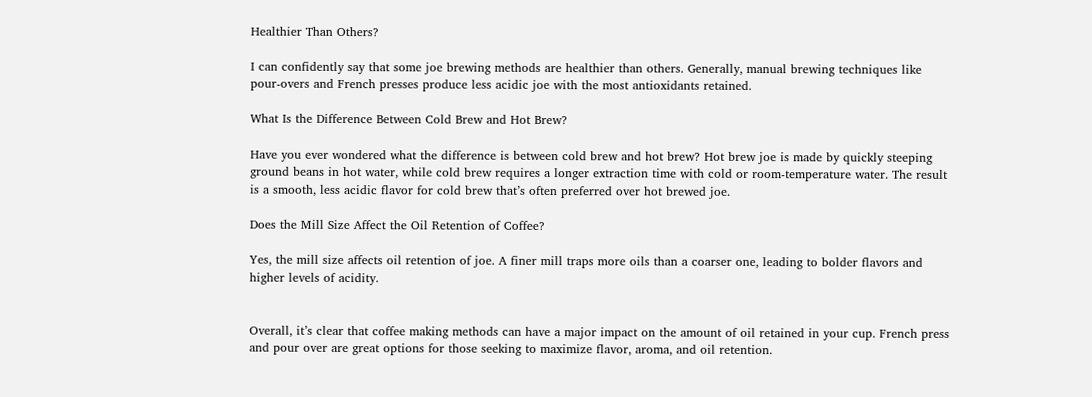Healthier Than Others?

I can confidently say that some joe brewing methods are healthier than others. Generally, manual brewing techniques like pour-overs and French presses produce less acidic joe with the most antioxidants retained.

What Is the Difference Between Cold Brew and Hot Brew?

Have you ever wondered what the difference is between cold brew and hot brew? Hot brew joe is made by quickly steeping ground beans in hot water, while cold brew requires a longer extraction time with cold or room-temperature water. The result is a smooth, less acidic flavor for cold brew that’s often preferred over hot brewed joe.

Does the Mill Size Affect the Oil Retention of Coffee?

Yes, the mill size affects oil retention of joe. A finer mill traps more oils than a coarser one, leading to bolder flavors and higher levels of acidity.


Overall, it’s clear that coffee making methods can have a major impact on the amount of oil retained in your cup. French press and pour over are great options for those seeking to maximize flavor, aroma, and oil retention.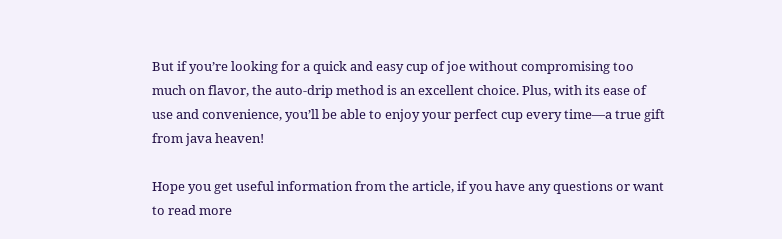But if you’re looking for a quick and easy cup of joe without compromising too much on flavor, the auto-drip method is an excellent choice. Plus, with its ease of use and convenience, you’ll be able to enjoy your perfect cup every time—a true gift from java heaven!

Hope you get useful information from the article, if you have any questions or want to read more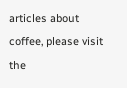articles about coffee, please visit the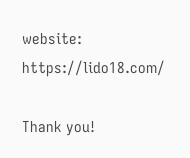website: https://lido18.com/

Thank you!